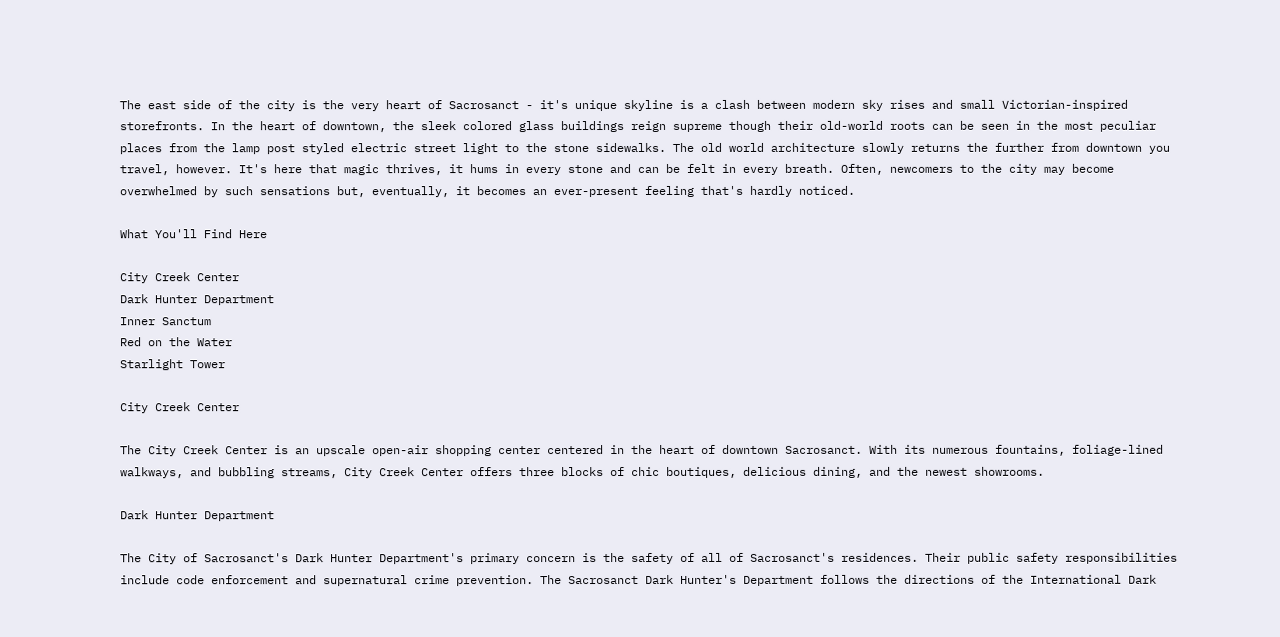The east side of the city is the very heart of Sacrosanct - it's unique skyline is a clash between modern sky rises and small Victorian-inspired storefronts. In the heart of downtown, the sleek colored glass buildings reign supreme though their old-world roots can be seen in the most peculiar places from the lamp post styled electric street light to the stone sidewalks. The old world architecture slowly returns the further from downtown you travel, however. It's here that magic thrives, it hums in every stone and can be felt in every breath. Often, newcomers to the city may become overwhelmed by such sensations but, eventually, it becomes an ever-present feeling that's hardly noticed.

What You'll Find Here

City Creek Center
Dark Hunter Department
Inner Sanctum
Red on the Water
Starlight Tower

City Creek Center

The City Creek Center is an upscale open-air shopping center centered in the heart of downtown Sacrosanct. With its numerous fountains, foliage-lined walkways, and bubbling streams, City Creek Center offers three blocks of chic boutiques, delicious dining, and the newest showrooms.

Dark Hunter Department

The City of Sacrosanct's Dark Hunter Department's primary concern is the safety of all of Sacrosanct's residences. Their public safety responsibilities include code enforcement and supernatural crime prevention. The Sacrosanct Dark Hunter's Department follows the directions of the International Dark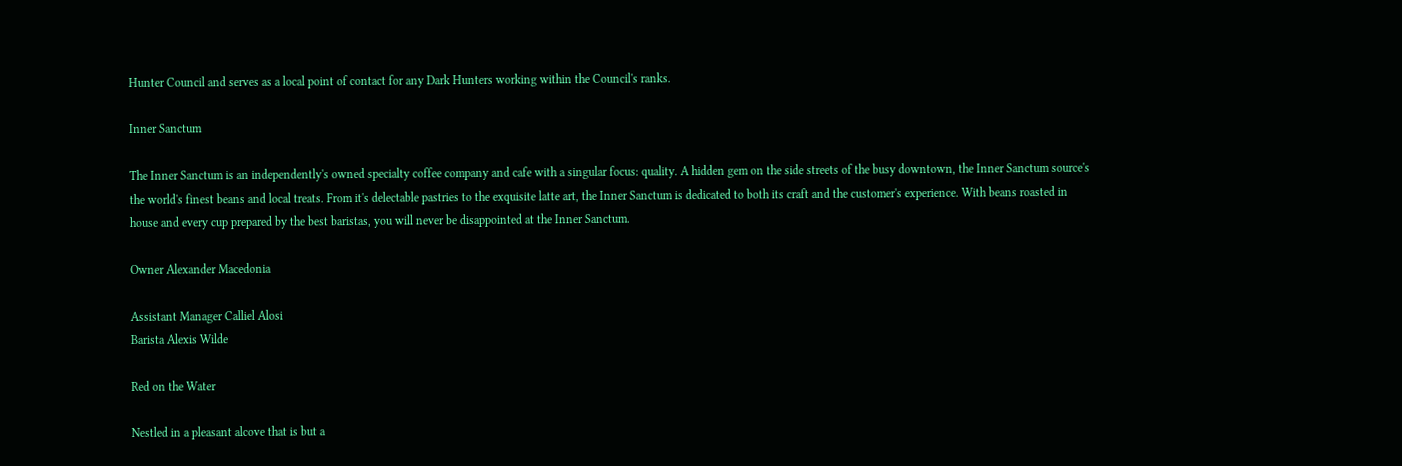Hunter Council and serves as a local point of contact for any Dark Hunters working within the Council's ranks.

Inner Sanctum

The Inner Sanctum is an independently's owned specialty coffee company and cafe with a singular focus: quality. A hidden gem on the side streets of the busy downtown, the Inner Sanctum source's the world's finest beans and local treats. From it's delectable pastries to the exquisite latte art, the Inner Sanctum is dedicated to both its craft and the customer's experience. With beans roasted in house and every cup prepared by the best baristas, you will never be disappointed at the Inner Sanctum.

Owner Alexander Macedonia

Assistant Manager Calliel Alosi
Barista Alexis Wilde

Red on the Water

Nestled in a pleasant alcove that is but a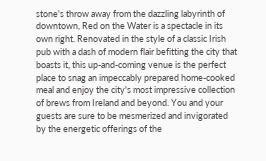stone's throw away from the dazzling labyrinth of downtown, Red on the Water is a spectacle in its own right. Renovated in the style of a classic Irish pub with a dash of modern flair befitting the city that boasts it, this up-and-coming venue is the perfect place to snag an impeccably prepared home-cooked meal and enjoy the city's most impressive collection of brews from Ireland and beyond. You and your guests are sure to be mesmerized and invigorated by the energetic offerings of the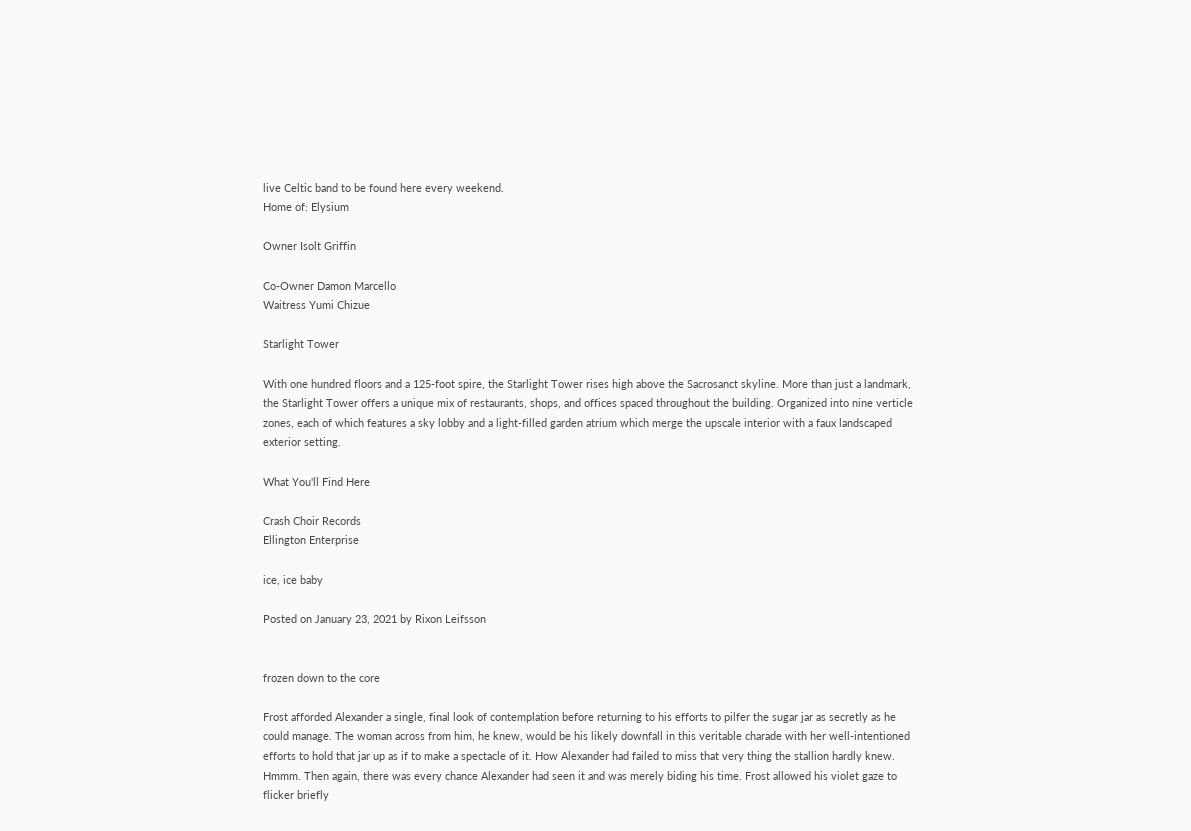live Celtic band to be found here every weekend.
Home of: Elysium

Owner Isolt Griffin

Co-Owner Damon Marcello
Waitress Yumi Chizue

Starlight Tower

With one hundred floors and a 125-foot spire, the Starlight Tower rises high above the Sacrosanct skyline. More than just a landmark, the Starlight Tower offers a unique mix of restaurants, shops, and offices spaced throughout the building. Organized into nine verticle zones, each of which features a sky lobby and a light-filled garden atrium which merge the upscale interior with a faux landscaped exterior setting.

What You'll Find Here

Crash Choir Records
Ellington Enterprise

ice, ice baby

Posted on January 23, 2021 by Rixon Leifsson


frozen down to the core

Frost afforded Alexander a single, final look of contemplation before returning to his efforts to pilfer the sugar jar as secretly as he could manage. The woman across from him, he knew, would be his likely downfall in this veritable charade with her well-intentioned efforts to hold that jar up as if to make a spectacle of it. How Alexander had failed to miss that very thing the stallion hardly knew. Hmmm. Then again, there was every chance Alexander had seen it and was merely biding his time. Frost allowed his violet gaze to flicker briefly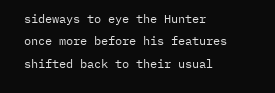sideways to eye the Hunter once more before his features shifted back to their usual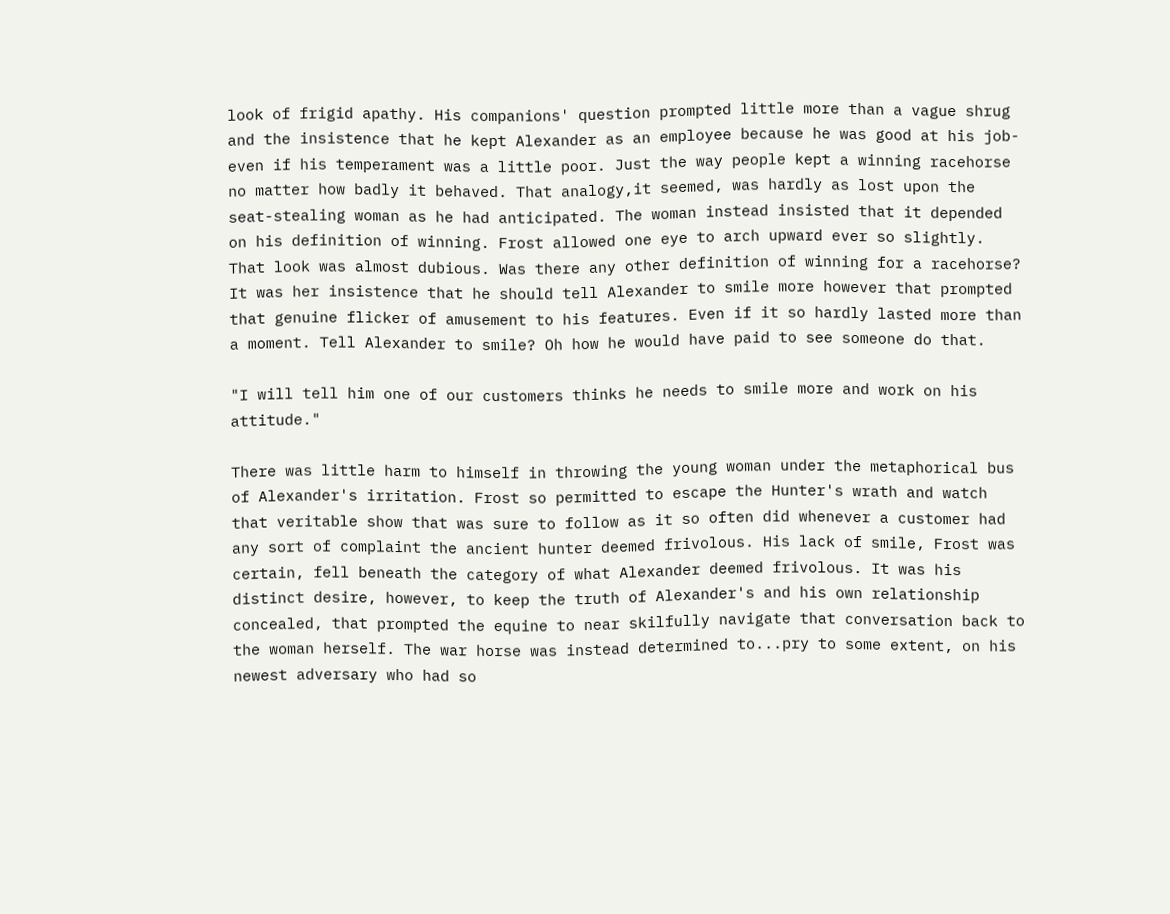look of frigid apathy. His companions' question prompted little more than a vague shrug and the insistence that he kept Alexander as an employee because he was good at his job- even if his temperament was a little poor. Just the way people kept a winning racehorse no matter how badly it behaved. That analogy,it seemed, was hardly as lost upon the seat-stealing woman as he had anticipated. The woman instead insisted that it depended on his definition of winning. Frost allowed one eye to arch upward ever so slightly. That look was almost dubious. Was there any other definition of winning for a racehorse? It was her insistence that he should tell Alexander to smile more however that prompted that genuine flicker of amusement to his features. Even if it so hardly lasted more than a moment. Tell Alexander to smile? Oh how he would have paid to see someone do that.

"I will tell him one of our customers thinks he needs to smile more and work on his attitude."

There was little harm to himself in throwing the young woman under the metaphorical bus of Alexander's irritation. Frost so permitted to escape the Hunter's wrath and watch that veritable show that was sure to follow as it so often did whenever a customer had any sort of complaint the ancient hunter deemed frivolous. His lack of smile, Frost was certain, fell beneath the category of what Alexander deemed frivolous. It was his distinct desire, however, to keep the truth of Alexander's and his own relationship concealed, that prompted the equine to near skilfully navigate that conversation back to the woman herself. The war horse was instead determined to...pry to some extent, on his newest adversary who had so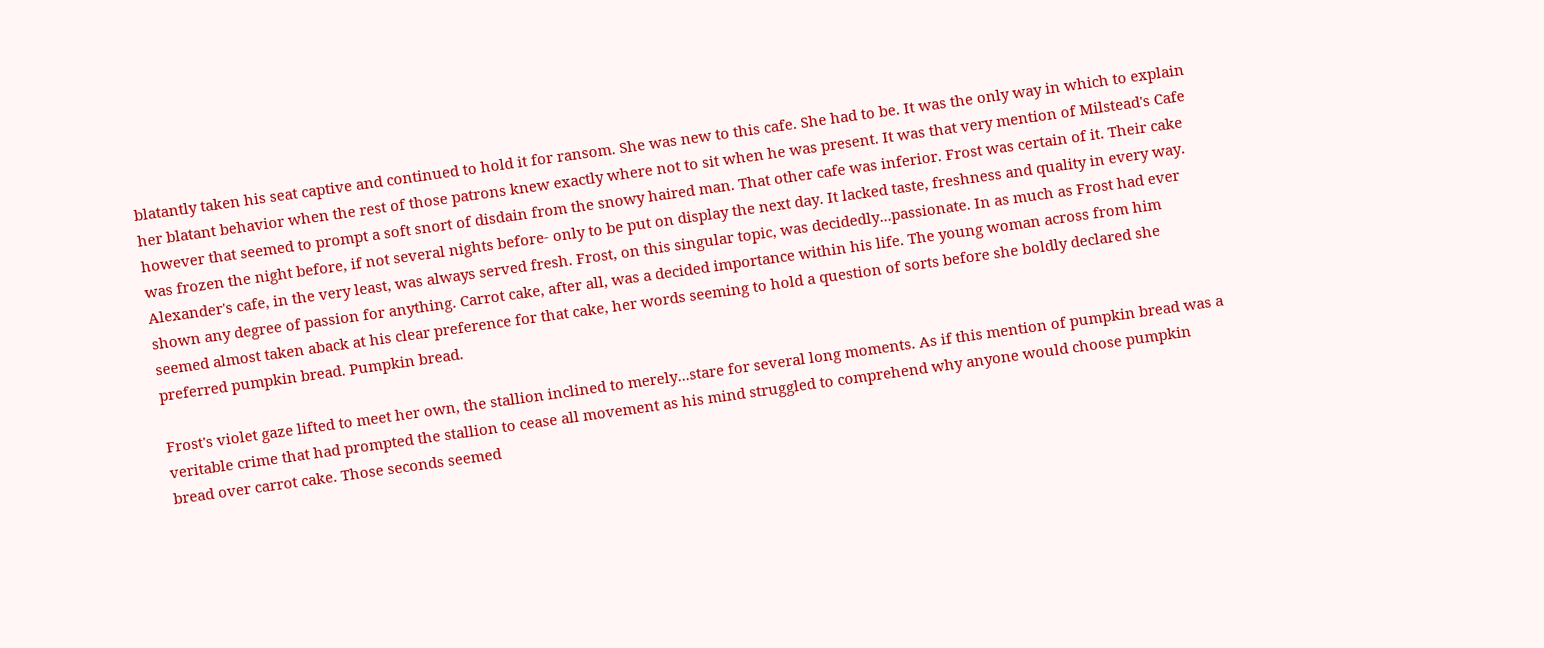blatantly taken his seat captive and continued to hold it for ransom. She was new to this cafe. She had to be. It was the only way in which to explain her blatant behavior when the rest of those patrons knew exactly where not to sit when he was present. It was that very mention of Milstead's Cafe however that seemed to prompt a soft snort of disdain from the snowy haired man. That other cafe was inferior. Frost was certain of it. Their cake was frozen the night before, if not several nights before- only to be put on display the next day. It lacked taste, freshness and quality in every way. Alexander's cafe, in the very least, was always served fresh. Frost, on this singular topic, was decidedly...passionate. In as much as Frost had ever shown any degree of passion for anything. Carrot cake, after all, was a decided importance within his life. The young woman across from him seemed almost taken aback at his clear preference for that cake, her words seeming to hold a question of sorts before she boldly declared she preferred pumpkin bread. Pumpkin bread.

Frost's violet gaze lifted to meet her own, the stallion inclined to merely...stare for several long moments. As if this mention of pumpkin bread was a veritable crime that had prompted the stallion to cease all movement as his mind struggled to comprehend why anyone would choose pumpkin bread over carrot cake. Those seconds seemed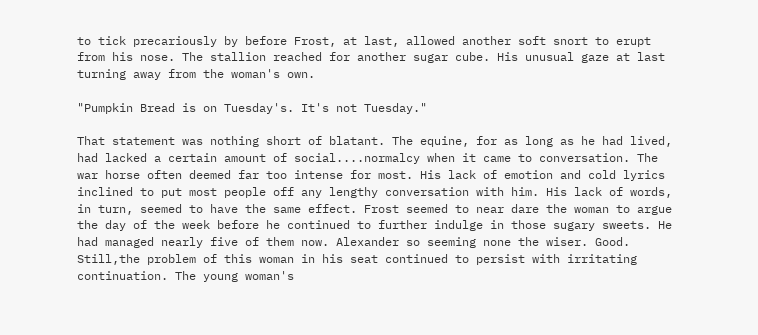to tick precariously by before Frost, at last, allowed another soft snort to erupt from his nose. The stallion reached for another sugar cube. His unusual gaze at last turning away from the woman's own.

"Pumpkin Bread is on Tuesday's. It's not Tuesday."

That statement was nothing short of blatant. The equine, for as long as he had lived, had lacked a certain amount of social....normalcy when it came to conversation. The war horse often deemed far too intense for most. His lack of emotion and cold lyrics inclined to put most people off any lengthy conversation with him. His lack of words, in turn, seemed to have the same effect. Frost seemed to near dare the woman to argue the day of the week before he continued to further indulge in those sugary sweets. He had managed nearly five of them now. Alexander so seeming none the wiser. Good. Still,the problem of this woman in his seat continued to persist with irritating continuation. The young woman's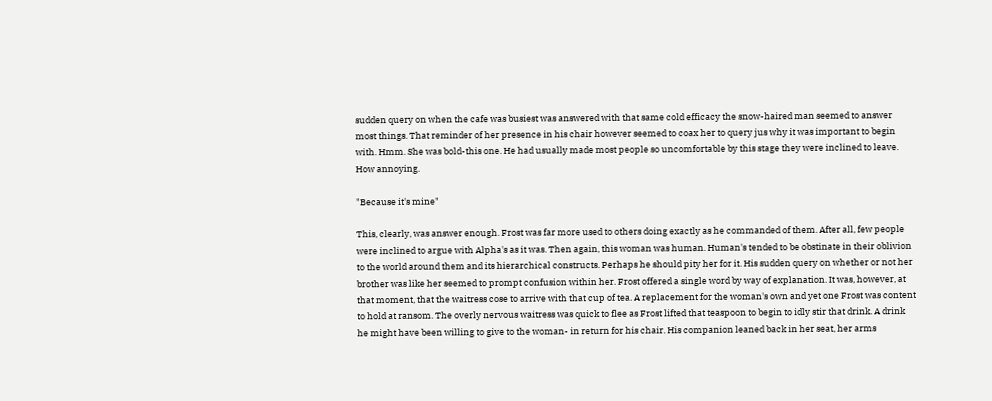sudden query on when the cafe was busiest was answered with that same cold efficacy the snow-haired man seemed to answer most things. That reminder of her presence in his chair however seemed to coax her to query jus why it was important to begin with. Hmm. She was bold-this one. He had usually made most people so uncomfortable by this stage they were inclined to leave. How annoying.

"Because it's mine"

This, clearly, was answer enough. Frost was far more used to others doing exactly as he commanded of them. After all, few people were inclined to argue with Alpha's as it was. Then again, this woman was human. Human's tended to be obstinate in their oblivion to the world around them and its hierarchical constructs. Perhaps he should pity her for it. His sudden query on whether or not her brother was like her seemed to prompt confusion within her. Frost offered a single word by way of explanation. It was, however, at that moment, that the waitress cose to arrive with that cup of tea. A replacement for the woman's own and yet one Frost was content to hold at ransom. The overly nervous waitress was quick to flee as Frost lifted that teaspoon to begin to idly stir that drink. A drink he might have been willing to give to the woman- in return for his chair. His companion leaned back in her seat, her arms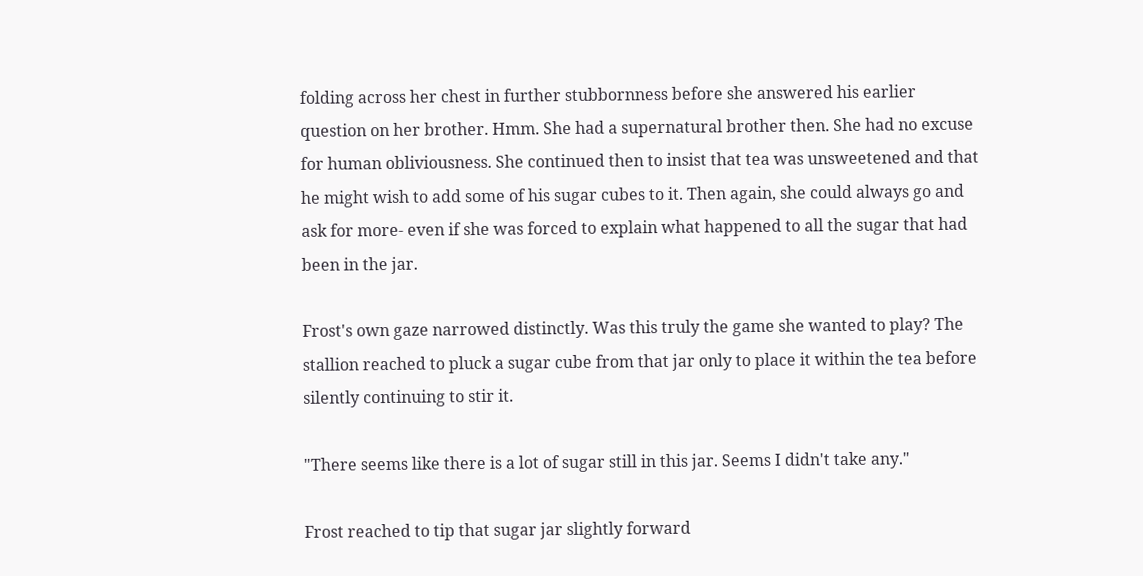folding across her chest in further stubbornness before she answered his earlier question on her brother. Hmm. She had a supernatural brother then. She had no excuse for human obliviousness. She continued then to insist that tea was unsweetened and that he might wish to add some of his sugar cubes to it. Then again, she could always go and ask for more- even if she was forced to explain what happened to all the sugar that had been in the jar.

Frost's own gaze narrowed distinctly. Was this truly the game she wanted to play? The stallion reached to pluck a sugar cube from that jar only to place it within the tea before silently continuing to stir it.

"There seems like there is a lot of sugar still in this jar. Seems I didn't take any."

Frost reached to tip that sugar jar slightly forward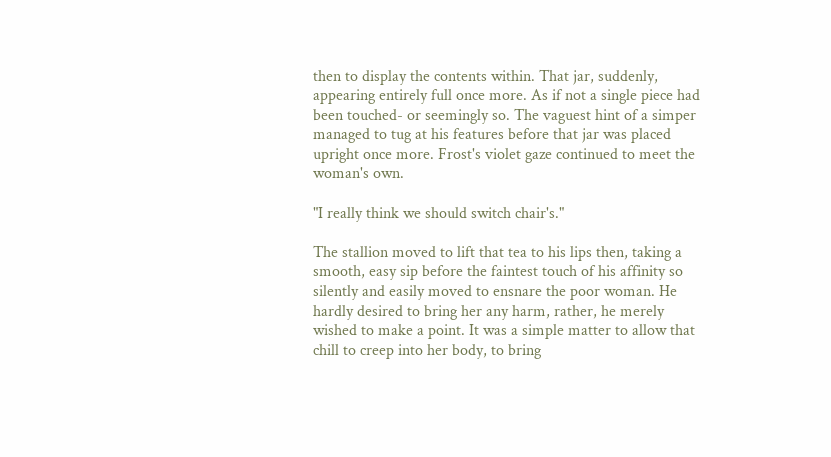then to display the contents within. That jar, suddenly, appearing entirely full once more. As if not a single piece had been touched- or seemingly so. The vaguest hint of a simper managed to tug at his features before that jar was placed upright once more. Frost's violet gaze continued to meet the woman's own.

"I really think we should switch chair's."

The stallion moved to lift that tea to his lips then, taking a smooth, easy sip before the faintest touch of his affinity so silently and easily moved to ensnare the poor woman. He hardly desired to bring her any harm, rather, he merely wished to make a point. It was a simple matter to allow that chill to creep into her body, to bring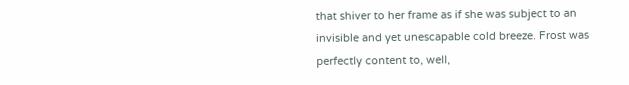that shiver to her frame as if she was subject to an invisible and yet unescapable cold breeze. Frost was perfectly content to, well,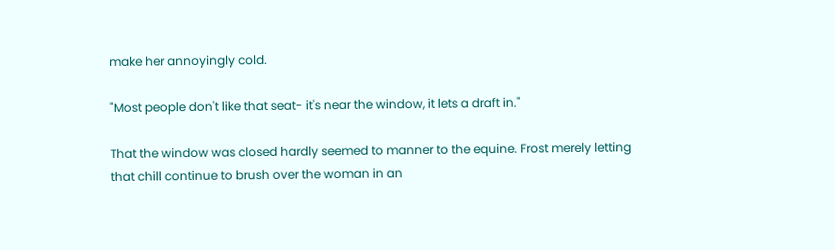make her annoyingly cold.

"Most people don't like that seat- it's near the window, it lets a draft in."

That the window was closed hardly seemed to manner to the equine. Frost merely letting that chill continue to brush over the woman in an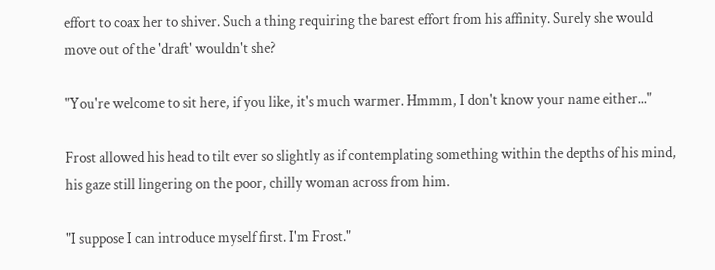effort to coax her to shiver. Such a thing requiring the barest effort from his affinity. Surely she would move out of the 'draft' wouldn't she?

"You're welcome to sit here, if you like, it's much warmer. Hmmm, I don't know your name either..."

Frost allowed his head to tilt ever so slightly as if contemplating something within the depths of his mind, his gaze still lingering on the poor, chilly woman across from him.

"I suppose I can introduce myself first. I'm Frost."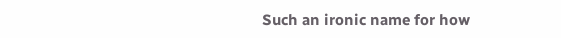Such an ironic name for how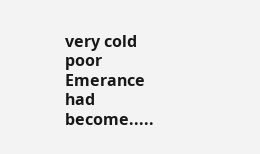very cold poor Emerance had become.....